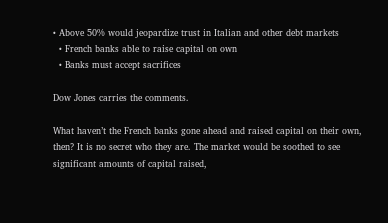• Above 50% would jeopardize trust in Italian and other debt markets
  • French banks able to raise capital on own
  • Banks must accept sacrifices

Dow Jones carries the comments.

What haven’t the French banks gone ahead and raised capital on their own, then? It is no secret who they are. The market would be soothed to see significant amounts of capital raised,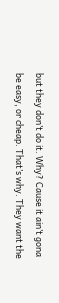but they don’t do it. Why? Cause it ain’t gona be easy, or cheap. That’s why. They want the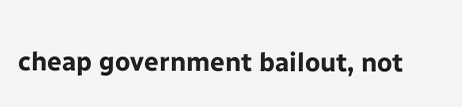cheap government bailout, not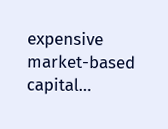expensive market-based capital…